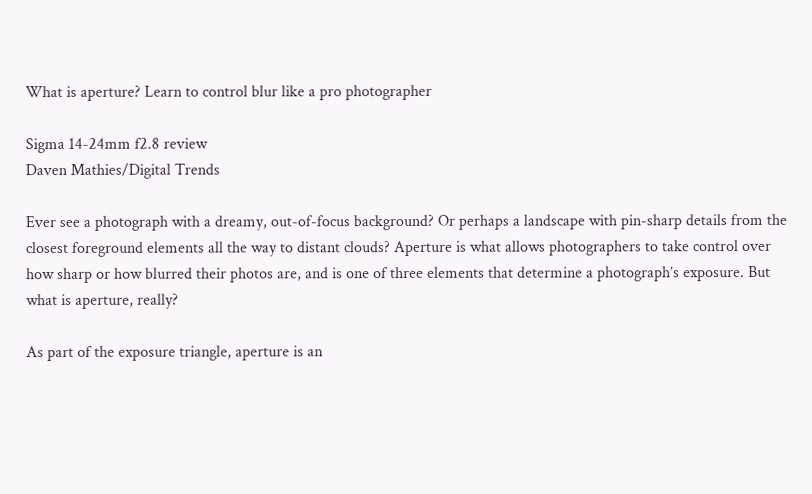What is aperture? Learn to control blur like a pro photographer

Sigma 14-24mm f2.8 review
Daven Mathies/Digital Trends

Ever see a photograph with a dreamy, out-of-focus background? Or perhaps a landscape with pin-sharp details from the closest foreground elements all the way to distant clouds? Aperture is what allows photographers to take control over how sharp or how blurred their photos are, and is one of three elements that determine a photograph’s exposure. But what is aperture, really?

As part of the exposure triangle, aperture is an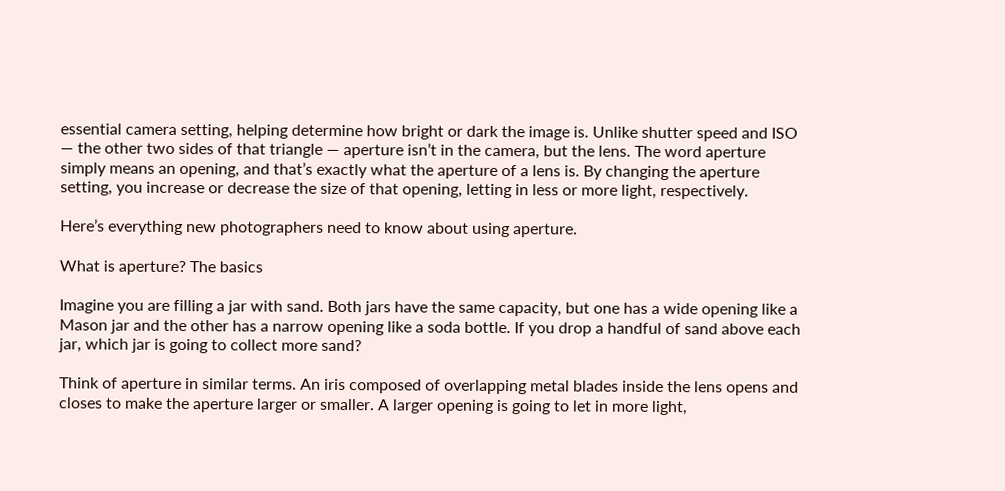essential camera setting, helping determine how bright or dark the image is. Unlike shutter speed and ISO — the other two sides of that triangle — aperture isn’t in the camera, but the lens. The word aperture simply means an opening, and that’s exactly what the aperture of a lens is. By changing the aperture setting, you increase or decrease the size of that opening, letting in less or more light, respectively.

Here’s everything new photographers need to know about using aperture.

What is aperture? The basics

Imagine you are filling a jar with sand. Both jars have the same capacity, but one has a wide opening like a Mason jar and the other has a narrow opening like a soda bottle. If you drop a handful of sand above each jar, which jar is going to collect more sand?

Think of aperture in similar terms. An iris composed of overlapping metal blades inside the lens opens and closes to make the aperture larger or smaller. A larger opening is going to let in more light,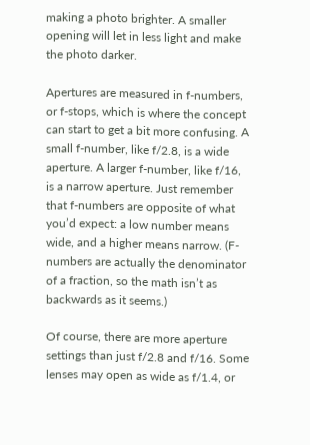making a photo brighter. A smaller opening will let in less light and make the photo darker.

Apertures are measured in f-numbers, or f-stops, which is where the concept can start to get a bit more confusing. A small f-number, like f/2.8, is a wide aperture. A larger f-number, like f/16, is a narrow aperture. Just remember that f-numbers are opposite of what you’d expect: a low number means wide, and a higher means narrow. (F-numbers are actually the denominator of a fraction, so the math isn’t as backwards as it seems.)

Of course, there are more aperture settings than just f/2.8 and f/16. Some lenses may open as wide as f/1.4, or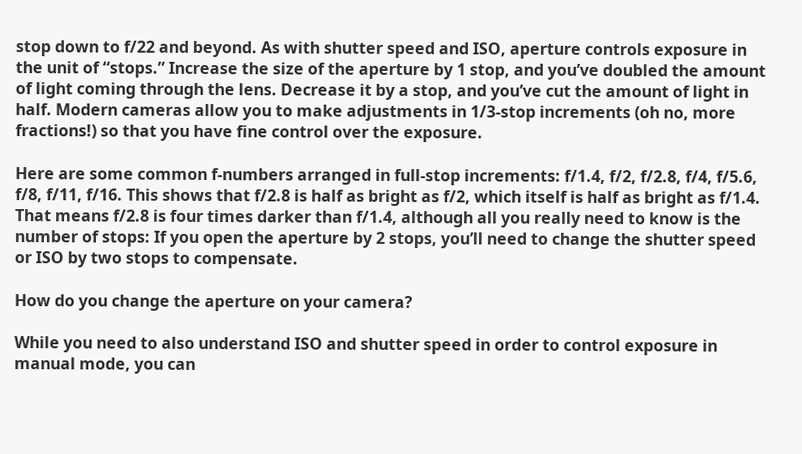stop down to f/22 and beyond. As with shutter speed and ISO, aperture controls exposure in the unit of “stops.” Increase the size of the aperture by 1 stop, and you’ve doubled the amount of light coming through the lens. Decrease it by a stop, and you’ve cut the amount of light in half. Modern cameras allow you to make adjustments in 1/3-stop increments (oh no, more fractions!) so that you have fine control over the exposure.

Here are some common f-numbers arranged in full-stop increments: f/1.4, f/2, f/2.8, f/4, f/5.6, f/8, f/11, f/16. This shows that f/2.8 is half as bright as f/2, which itself is half as bright as f/1.4. That means f/2.8 is four times darker than f/1.4, although all you really need to know is the number of stops: If you open the aperture by 2 stops, you’ll need to change the shutter speed or ISO by two stops to compensate.

How do you change the aperture on your camera?

While you need to also understand ISO and shutter speed in order to control exposure in manual mode, you can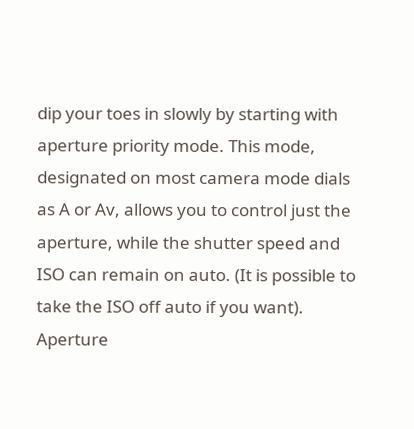dip your toes in slowly by starting with aperture priority mode. This mode, designated on most camera mode dials as A or Av, allows you to control just the aperture, while the shutter speed and ISO can remain on auto. (It is possible to take the ISO off auto if you want). Aperture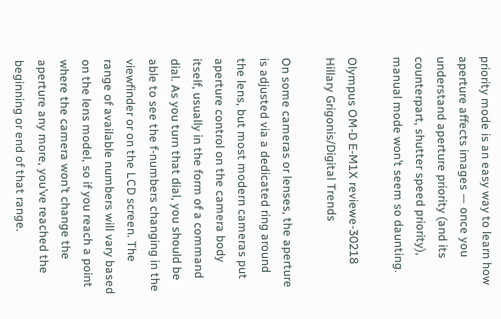priority mode is an easy way to learn how aperture affects images — once you understand aperture priority (and its counterpart, shutter speed priority), manual mode won’t seem so daunting.

Olympus OM-D E-M1X reviewe-30218
Hillary Grigonis/Digital Trends

On some cameras or lenses, the aperture is adjusted via a dedicated ring around the lens, but most modern cameras put aperture control on the camera body itself, usually in the form of a command dial. As you turn that dial, you should be able to see the f-numbers changing in the viewfinder or on the LCD screen. The range of available numbers will vary based on the lens model, so if you reach a point where the camera won’t change the aperture any more, you’ve reached the beginning or end of that range.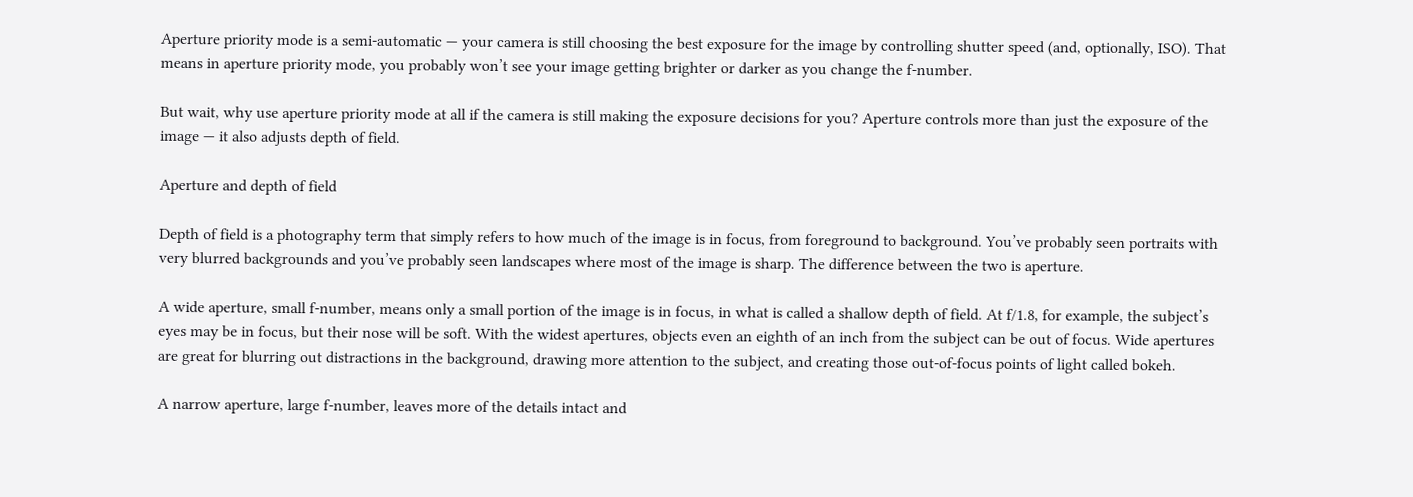Aperture priority mode is a semi-automatic — your camera is still choosing the best exposure for the image by controlling shutter speed (and, optionally, ISO). That means in aperture priority mode, you probably won’t see your image getting brighter or darker as you change the f-number.

But wait, why use aperture priority mode at all if the camera is still making the exposure decisions for you? Aperture controls more than just the exposure of the image — it also adjusts depth of field.

Aperture and depth of field

Depth of field is a photography term that simply refers to how much of the image is in focus, from foreground to background. You’ve probably seen portraits with very blurred backgrounds and you’ve probably seen landscapes where most of the image is sharp. The difference between the two is aperture.

A wide aperture, small f-number, means only a small portion of the image is in focus, in what is called a shallow depth of field. At f/1.8, for example, the subject’s eyes may be in focus, but their nose will be soft. With the widest apertures, objects even an eighth of an inch from the subject can be out of focus. Wide apertures are great for blurring out distractions in the background, drawing more attention to the subject, and creating those out-of-focus points of light called bokeh.

A narrow aperture, large f-number, leaves more of the details intact and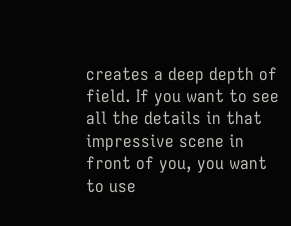creates a deep depth of field. If you want to see all the details in that impressive scene in front of you, you want to use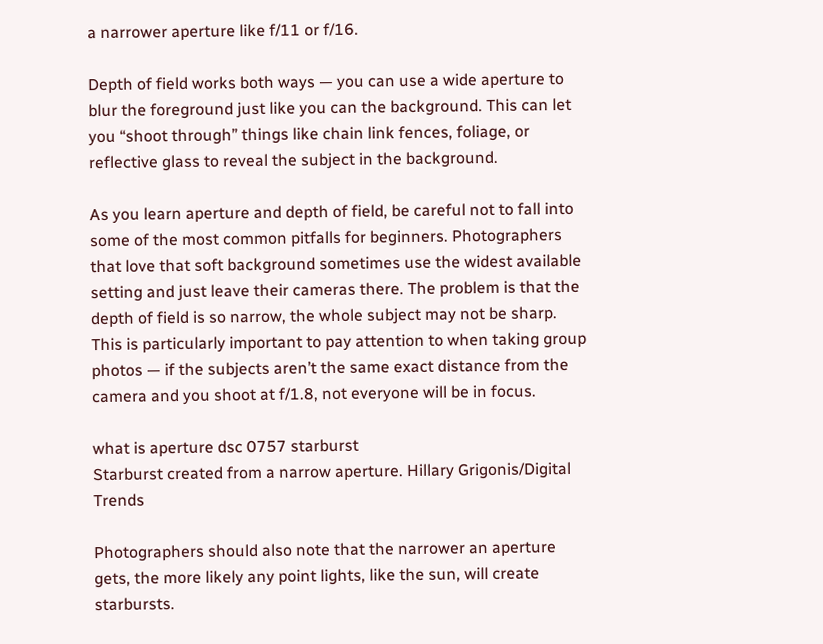a narrower aperture like f/11 or f/16.

Depth of field works both ways — you can use a wide aperture to blur the foreground just like you can the background. This can let you “shoot through” things like chain link fences, foliage, or reflective glass to reveal the subject in the background.

As you learn aperture and depth of field, be careful not to fall into some of the most common pitfalls for beginners. Photographers that love that soft background sometimes use the widest available setting and just leave their cameras there. The problem is that the depth of field is so narrow, the whole subject may not be sharp. This is particularly important to pay attention to when taking group photos — if the subjects aren’t the same exact distance from the camera and you shoot at f/1.8, not everyone will be in focus.

what is aperture dsc 0757 starburst
Starburst created from a narrow aperture. Hillary Grigonis/Digital Trends

Photographers should also note that the narrower an aperture gets, the more likely any point lights, like the sun, will create starbursts.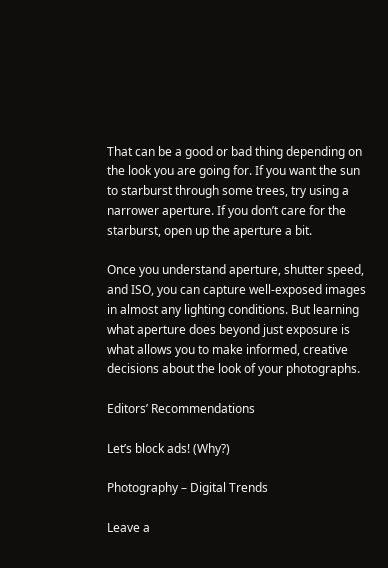That can be a good or bad thing depending on the look you are going for. If you want the sun to starburst through some trees, try using a narrower aperture. If you don’t care for the starburst, open up the aperture a bit.

Once you understand aperture, shutter speed, and ISO, you can capture well-exposed images in almost any lighting conditions. But learning what aperture does beyond just exposure is what allows you to make informed, creative decisions about the look of your photographs.

Editors’ Recommendations

Let’s block ads! (Why?)

Photography – Digital Trends

Leave a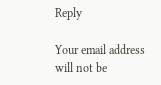Reply

Your email address will not be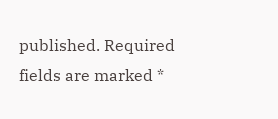published. Required fields are marked *